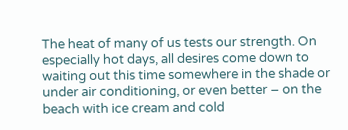The heat of many of us tests our strength. On especially hot days, all desires come down to waiting out this time somewhere in the shade or under air conditioning, or even better – on the beach with ice cream and cold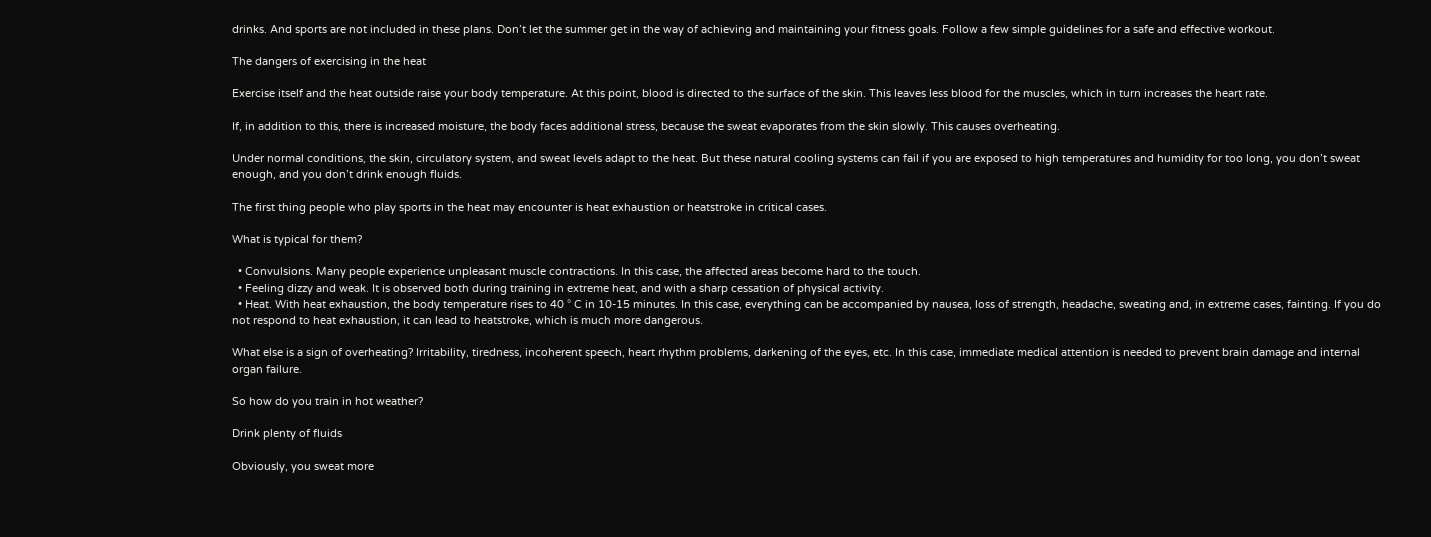drinks. And sports are not included in these plans. Don’t let the summer get in the way of achieving and maintaining your fitness goals. Follow a few simple guidelines for a safe and effective workout.

The dangers of exercising in the heat

Exercise itself and the heat outside raise your body temperature. At this point, blood is directed to the surface of the skin. This leaves less blood for the muscles, which in turn increases the heart rate.

If, in addition to this, there is increased moisture, the body faces additional stress, because the sweat evaporates from the skin slowly. This causes overheating.

Under normal conditions, the skin, circulatory system, and sweat levels adapt to the heat. But these natural cooling systems can fail if you are exposed to high temperatures and humidity for too long, you don’t sweat enough, and you don’t drink enough fluids.

The first thing people who play sports in the heat may encounter is heat exhaustion or heatstroke in critical cases.

What is typical for them?

  • Convulsions. Many people experience unpleasant muscle contractions. In this case, the affected areas become hard to the touch.
  • Feeling dizzy and weak. It is observed both during training in extreme heat, and with a sharp cessation of physical activity.
  • Heat. With heat exhaustion, the body temperature rises to 40 ° C in 10-15 minutes. In this case, everything can be accompanied by nausea, loss of strength, headache, sweating and, in extreme cases, fainting. If you do not respond to heat exhaustion, it can lead to heatstroke, which is much more dangerous.

What else is a sign of overheating? Irritability, tiredness, incoherent speech, heart rhythm problems, darkening of the eyes, etc. In this case, immediate medical attention is needed to prevent brain damage and internal organ failure.

So how do you train in hot weather?

Drink plenty of fluids

Obviously, you sweat more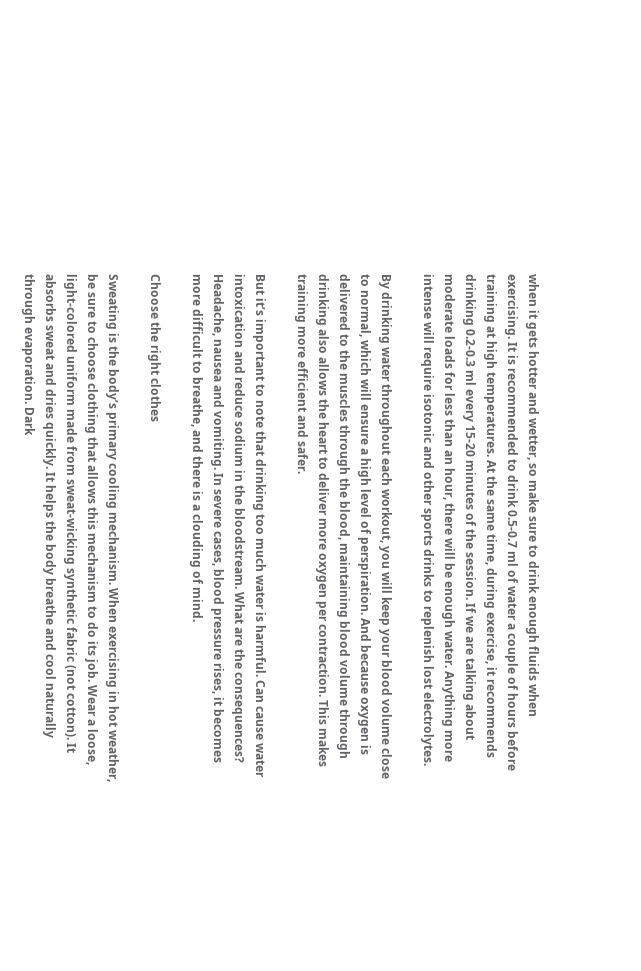when it gets hotter and wetter, so make sure to drink enough fluids when exercising. It is recommended to drink 0.5-0.7 ml of water a couple of hours before training at high temperatures. At the same time, during exercise, it recommends drinking 0.2-0.3 ml every 15-20 minutes of the session. If we are talking about moderate loads for less than an hour, there will be enough water. Anything more intense will require isotonic and other sports drinks to replenish lost electrolytes.

By drinking water throughout each workout, you will keep your blood volume close to normal, which will ensure a high level of perspiration. And because oxygen is delivered to the muscles through the blood, maintaining blood volume through drinking also allows the heart to deliver more oxygen per contraction. This makes training more efficient and safer.

But it’s important to note that drinking too much water is harmful. Can cause water intoxication and reduce sodium in the bloodstream. What are the consequences? Headache, nausea and vomiting. In severe cases, blood pressure rises, it becomes more difficult to breathe, and there is a clouding of mind.

Choose the right clothes

Sweating is the body’s primary cooling mechanism. When exercising in hot weather, be sure to choose clothing that allows this mechanism to do its job. Wear a loose, light-colored uniform made from sweat-wicking synthetic fabric (not cotton). It absorbs sweat and dries quickly. It helps the body breathe and cool naturally through evaporation. Dark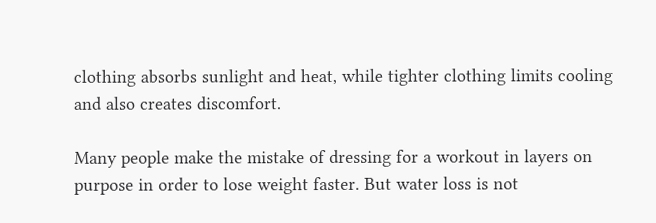clothing absorbs sunlight and heat, while tighter clothing limits cooling and also creates discomfort.

Many people make the mistake of dressing for a workout in layers on purpose in order to lose weight faster. But water loss is not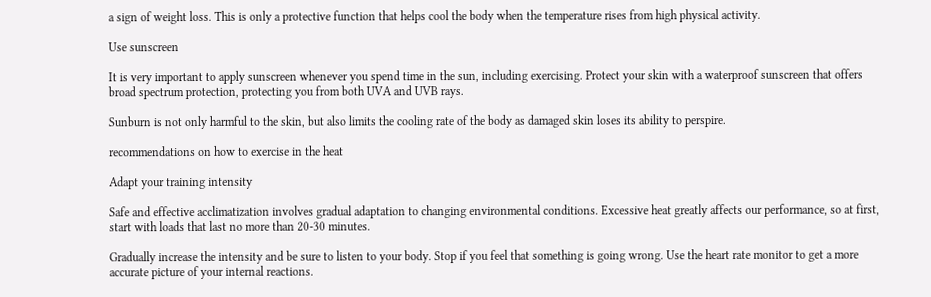a sign of weight loss. This is only a protective function that helps cool the body when the temperature rises from high physical activity.

Use sunscreen

It is very important to apply sunscreen whenever you spend time in the sun, including exercising. Protect your skin with a waterproof sunscreen that offers broad spectrum protection, protecting you from both UVA and UVB rays.

Sunburn is not only harmful to the skin, but also limits the cooling rate of the body as damaged skin loses its ability to perspire.

recommendations on how to exercise in the heat

Adapt your training intensity

Safe and effective acclimatization involves gradual adaptation to changing environmental conditions. Excessive heat greatly affects our performance, so at first, start with loads that last no more than 20-30 minutes.

Gradually increase the intensity and be sure to listen to your body. Stop if you feel that something is going wrong. Use the heart rate monitor to get a more accurate picture of your internal reactions.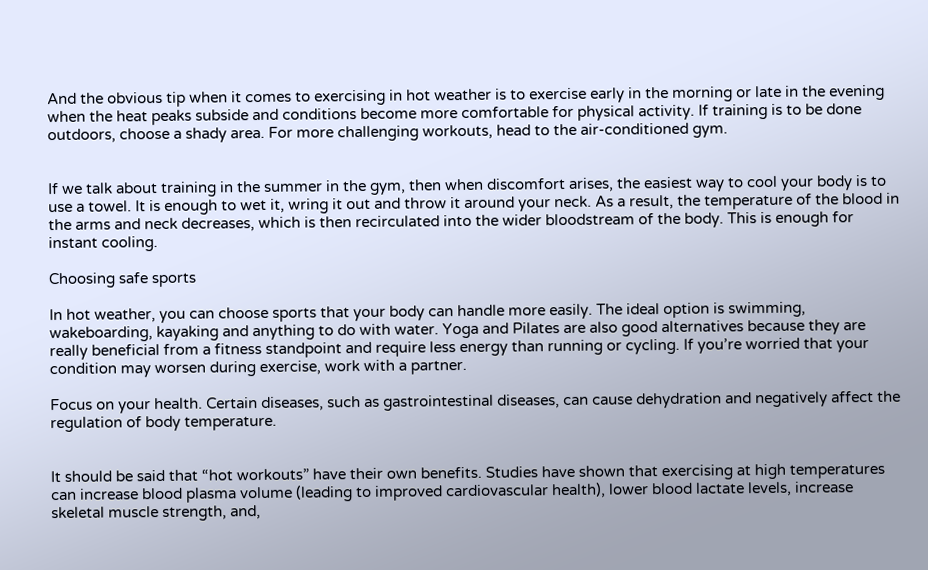And the obvious tip when it comes to exercising in hot weather is to exercise early in the morning or late in the evening when the heat peaks subside and conditions become more comfortable for physical activity. If training is to be done outdoors, choose a shady area. For more challenging workouts, head to the air-conditioned gym.


If we talk about training in the summer in the gym, then when discomfort arises, the easiest way to cool your body is to use a towel. It is enough to wet it, wring it out and throw it around your neck. As a result, the temperature of the blood in the arms and neck decreases, which is then recirculated into the wider bloodstream of the body. This is enough for instant cooling.

Choosing safe sports

In hot weather, you can choose sports that your body can handle more easily. The ideal option is swimming, wakeboarding, kayaking and anything to do with water. Yoga and Pilates are also good alternatives because they are really beneficial from a fitness standpoint and require less energy than running or cycling. If you’re worried that your condition may worsen during exercise, work with a partner.

Focus on your health. Certain diseases, such as gastrointestinal diseases, can cause dehydration and negatively affect the regulation of body temperature.


It should be said that “hot workouts” have their own benefits. Studies have shown that exercising at high temperatures can increase blood plasma volume (leading to improved cardiovascular health), lower blood lactate levels, increase skeletal muscle strength, and,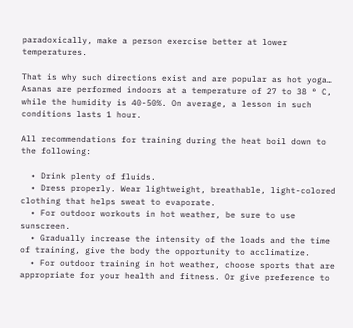paradoxically, make a person exercise better at lower temperatures.

That is why such directions exist and are popular as hot yoga… Asanas are performed indoors at a temperature of 27 to 38 ° C, while the humidity is 40-50%. On average, a lesson in such conditions lasts 1 hour.

All recommendations for training during the heat boil down to the following:

  • Drink plenty of fluids.
  • Dress properly. Wear lightweight, breathable, light-colored clothing that helps sweat to evaporate.
  • For outdoor workouts in hot weather, be sure to use sunscreen.
  • Gradually increase the intensity of the loads and the time of training, give the body the opportunity to acclimatize.
  • For outdoor training in hot weather, choose sports that are appropriate for your health and fitness. Or give preference to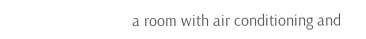a room with air conditioning and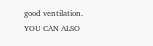good ventilation.
YOU CAN ALSO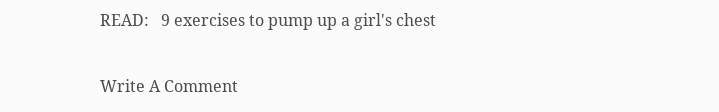READ:   9 exercises to pump up a girl's chest

Write A Comment